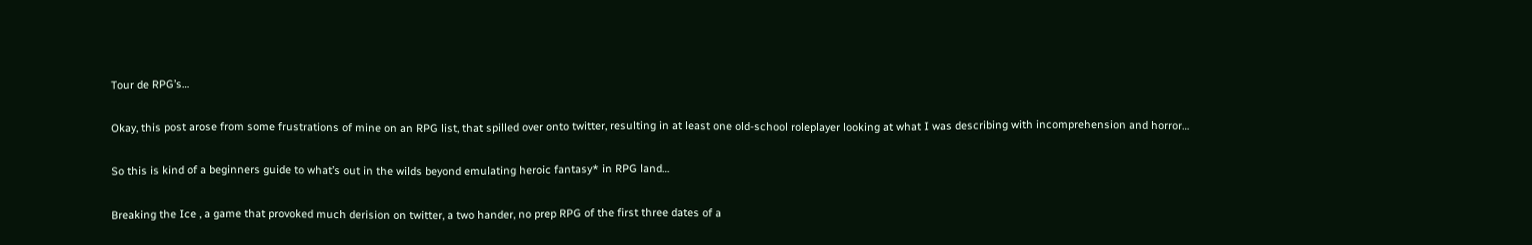Tour de RPG’s…

Okay, this post arose from some frustrations of mine on an RPG list, that spilled over onto twitter, resulting in at least one old-school roleplayer looking at what I was describing with incomprehension and horror…

So this is kind of a beginners guide to what’s out in the wilds beyond emulating heroic fantasy* in RPG land…

Breaking the Ice , a game that provoked much derision on twitter, a two hander, no prep RPG of the first three dates of a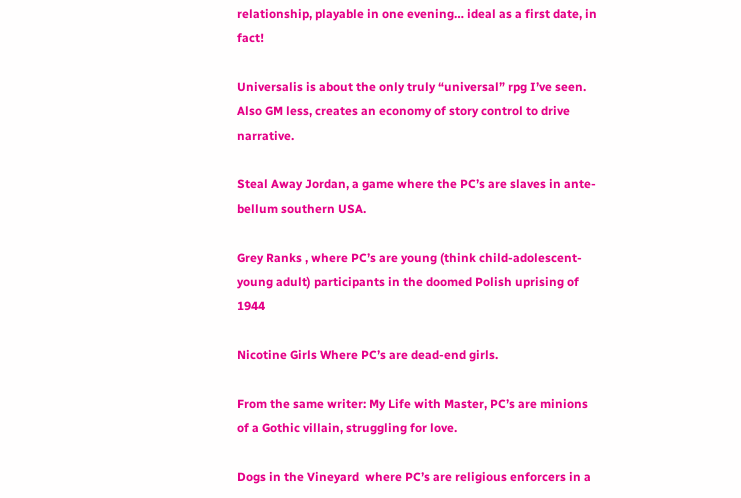relationship, playable in one evening… ideal as a first date, in fact!

Universalis is about the only truly “universal” rpg I’ve seen. Also GM less, creates an economy of story control to drive narrative.

Steal Away Jordan, a game where the PC’s are slaves in ante-bellum southern USA.

Grey Ranks , where PC’s are young (think child-adolescent-young adult) participants in the doomed Polish uprising of 1944

Nicotine Girls Where PC’s are dead-end girls.

From the same writer: My Life with Master, PC’s are minions of a Gothic villain, struggling for love.

Dogs in the Vineyard  where PC’s are religious enforcers in a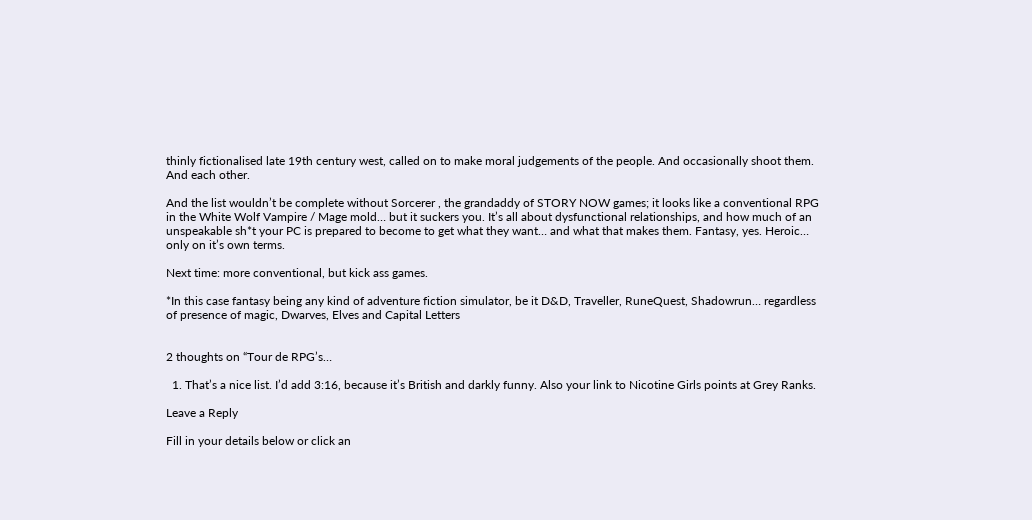thinly fictionalised late 19th century west, called on to make moral judgements of the people. And occasionally shoot them. And each other.

And the list wouldn’t be complete without Sorcerer , the grandaddy of STORY NOW games; it looks like a conventional RPG in the White Wolf Vampire / Mage mold… but it suckers you. It’s all about dysfunctional relationships, and how much of an unspeakable sh*t your PC is prepared to become to get what they want… and what that makes them. Fantasy, yes. Heroic… only on it’s own terms.

Next time: more conventional, but kick ass games.

*In this case fantasy being any kind of adventure fiction simulator, be it D&D, Traveller, RuneQuest, Shadowrun… regardless of presence of magic, Dwarves, Elves and Capital Letters


2 thoughts on “Tour de RPG’s…

  1. That’s a nice list. I’d add 3:16, because it’s British and darkly funny. Also your link to Nicotine Girls points at Grey Ranks.

Leave a Reply

Fill in your details below or click an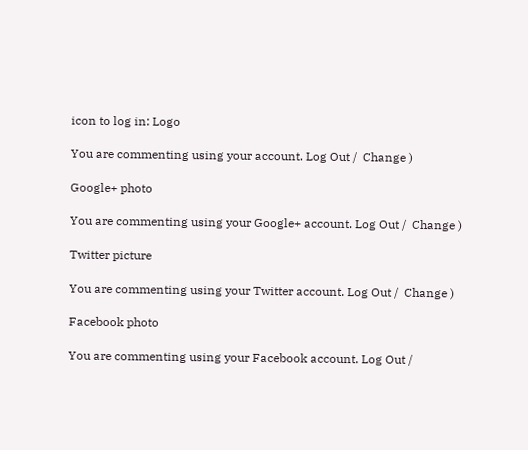icon to log in: Logo

You are commenting using your account. Log Out /  Change )

Google+ photo

You are commenting using your Google+ account. Log Out /  Change )

Twitter picture

You are commenting using your Twitter account. Log Out /  Change )

Facebook photo

You are commenting using your Facebook account. Log Out /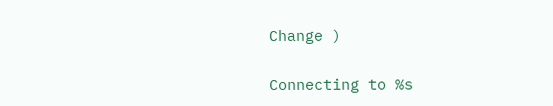Change )


Connecting to %s